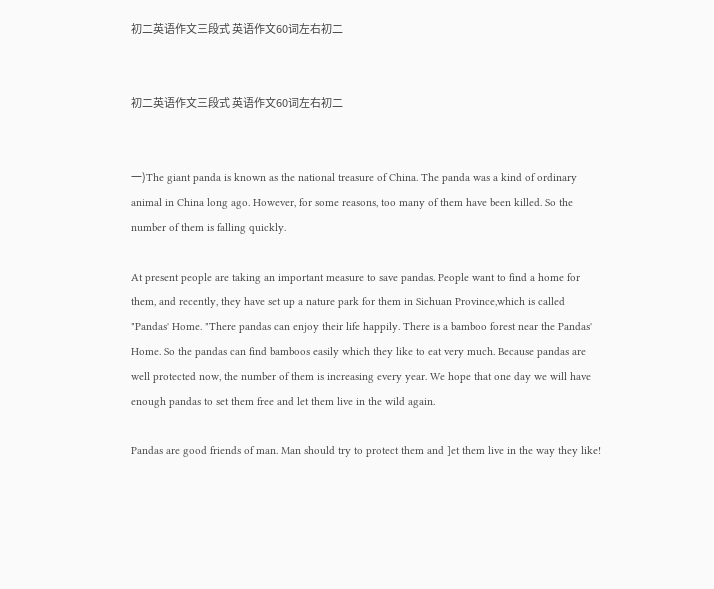初二英语作文三段式 英语作文60词左右初二


初二英语作文三段式 英语作文60词左右初二


一)The giant panda is known as the national treasure of China. The panda was a kind of ordinary animal in China long ago. However, for some reasons, too many of them have been killed. So the number of them is falling quickly.

At present people are taking an important measure to save pandas. People want to find a home for them, and recently, they have set up a nature park for them in Sichuan Province,which is called "Pandas' Home. "There pandas can enjoy their life happily. There is a bamboo forest near the Pandas' Home. So the pandas can find bamboos easily which they like to eat very much. Because pandas are well protected now, the number of them is increasing every year. We hope that one day we will have enough pandas to set them free and let them live in the wild again.

Pandas are good friends of man. Man should try to protect them and ]et them live in the way they like!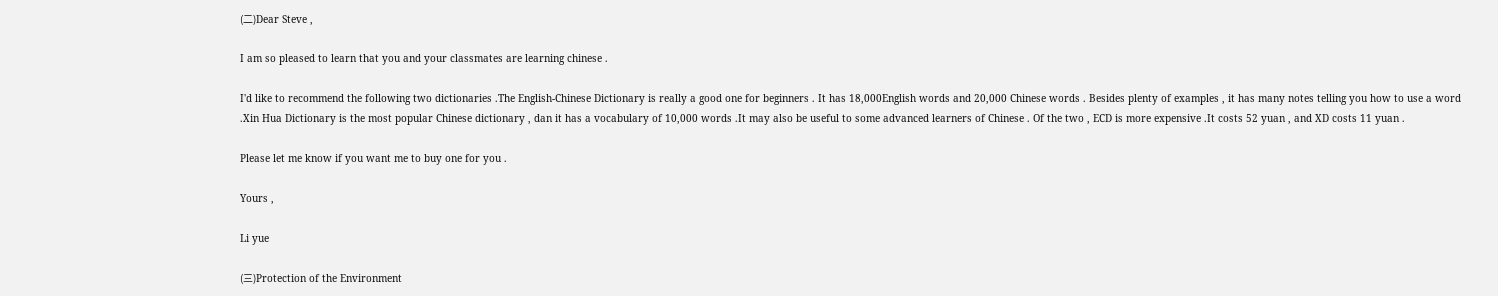(二)Dear Steve ,

I am so pleased to learn that you and your classmates are learning chinese .

I'd like to recommend the following two dictionaries .The English-Chinese Dictionary is really a good one for beginners . It has 18,000English words and 20,000 Chinese words . Besides plenty of examples , it has many notes telling you how to use a word .Xin Hua Dictionary is the most popular Chinese dictionary , dan it has a vocabulary of 10,000 words .It may also be useful to some advanced learners of Chinese . Of the two , ECD is more expensive .It costs 52 yuan , and XD costs 11 yuan .

Please let me know if you want me to buy one for you .

Yours ,

Li yue

(三)Protection of the Environment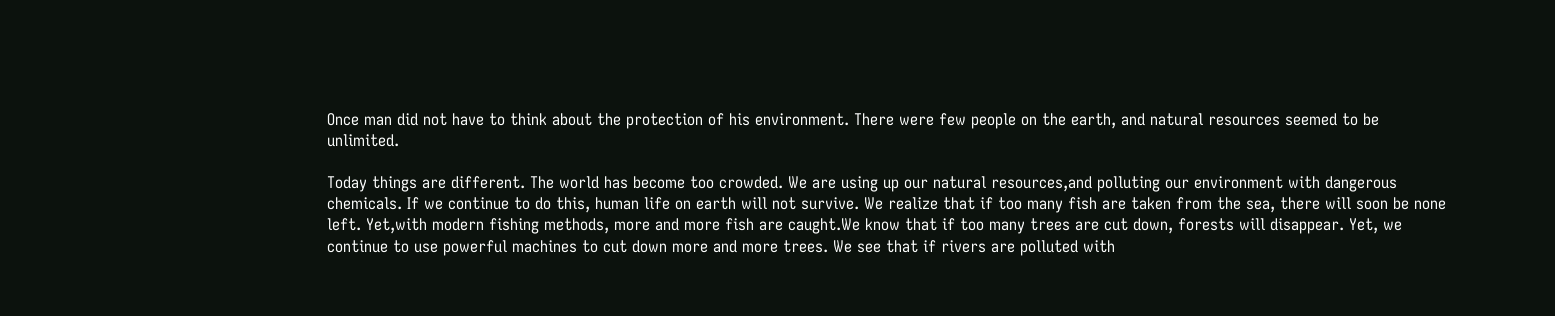Once man did not have to think about the protection of his environment. There were few people on the earth, and natural resources seemed to be unlimited.

Today things are different. The world has become too crowded. We are using up our natural resources,and polluting our environment with dangerous chemicals. If we continue to do this, human life on earth will not survive. We realize that if too many fish are taken from the sea, there will soon be none left. Yet,with modern fishing methods, more and more fish are caught.We know that if too many trees are cut down, forests will disappear. Yet, we continue to use powerful machines to cut down more and more trees. We see that if rivers are polluted with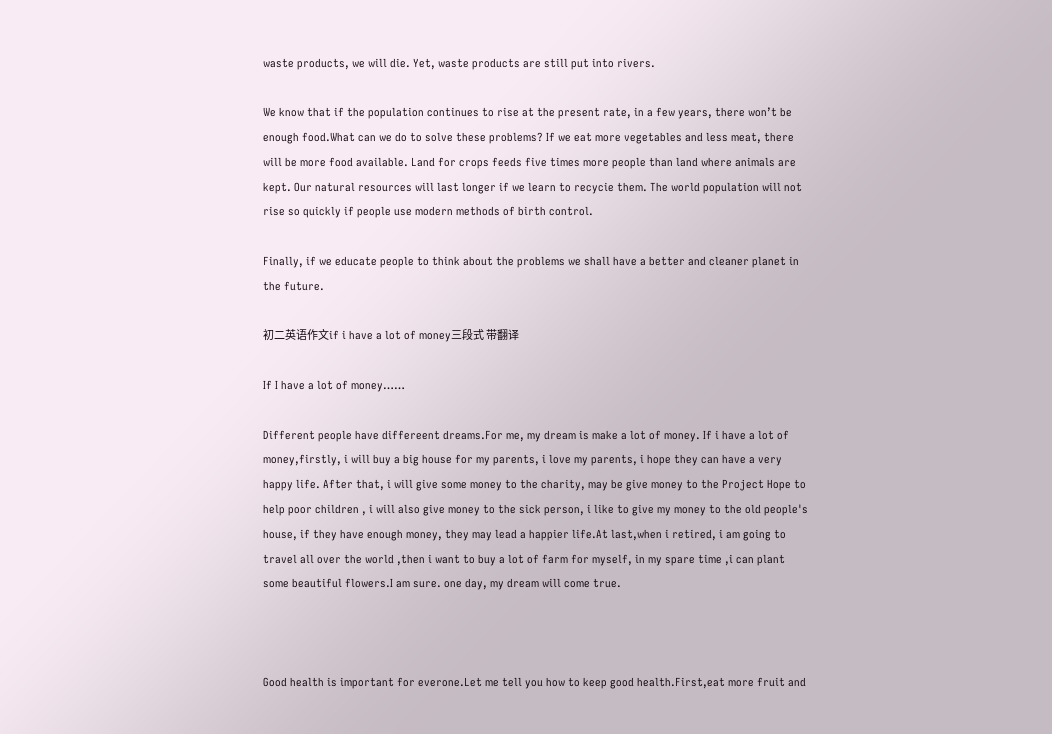waste products, we will die. Yet, waste products are still put into rivers.

We know that if the population continues to rise at the present rate, in a few years, there won’t be enough food.What can we do to solve these problems? If we eat more vegetables and less meat, there will be more food available. Land for crops feeds five times more people than land where animals are kept. Our natural resources will last longer if we learn to recycie them. The world population will not rise so quickly if people use modern methods of birth control.

Finally, if we educate people to think about the problems we shall have a better and cleaner planet in the future.

初二英语作文if i have a lot of money三段式 带翻译

If I have a lot of money……

Different people have differeent dreams.For me, my dream is make a lot of money. If i have a lot of money,firstly, i will buy a big house for my parents, i love my parents, i hope they can have a very happy life. After that, i will give some money to the charity, may be give money to the Project Hope to help poor children , i will also give money to the sick person, i like to give my money to the old people's house, if they have enough money, they may lead a happier life.At last,when i retired, i am going to travel all over the world ,then i want to buy a lot of farm for myself, in my spare time ,i can plant some beautiful flowers.I am sure. one day, my dream will come true.



Good health is important for everone.Let me tell you how to keep good health.First,eat more fruit and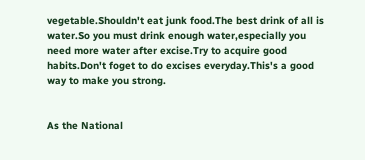vegetable.Shouldn't eat junk food.The best drink of all is water.So you must drink enough water,especially you need more water after excise.Try to acquire good habits.Don't foget to do excises everyday.This's a good way to make you strong.


As the National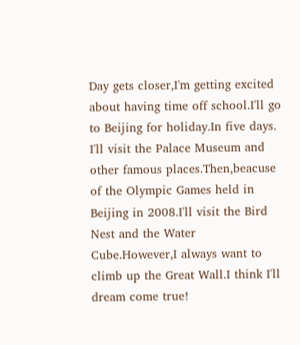Day gets closer,I'm getting excited about having time off school.I'll go to Beijing for holiday.In five days. I'll visit the Palace Museum and other famous places.Then,beacuse of the Olympic Games held in Beijing in 2008.I'll visit the Bird Nest and the Water Cube.However,I always want to climb up the Great Wall.I think I'll dream come true!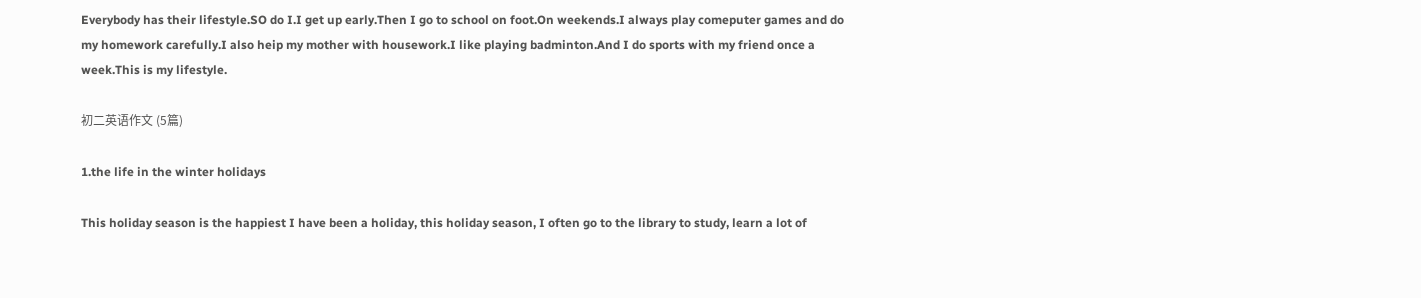Everybody has their lifestyle.SO do I.I get up early.Then I go to school on foot.On weekends.I always play comeputer games and do my homework carefully.I also heip my mother with housework.I like playing badminton.And I do sports with my friend once a week.This is my lifestyle.

初二英语作文 (5篇)

1.the life in the winter holidays

This holiday season is the happiest I have been a holiday, this holiday season, I often go to the library to study, learn a lot of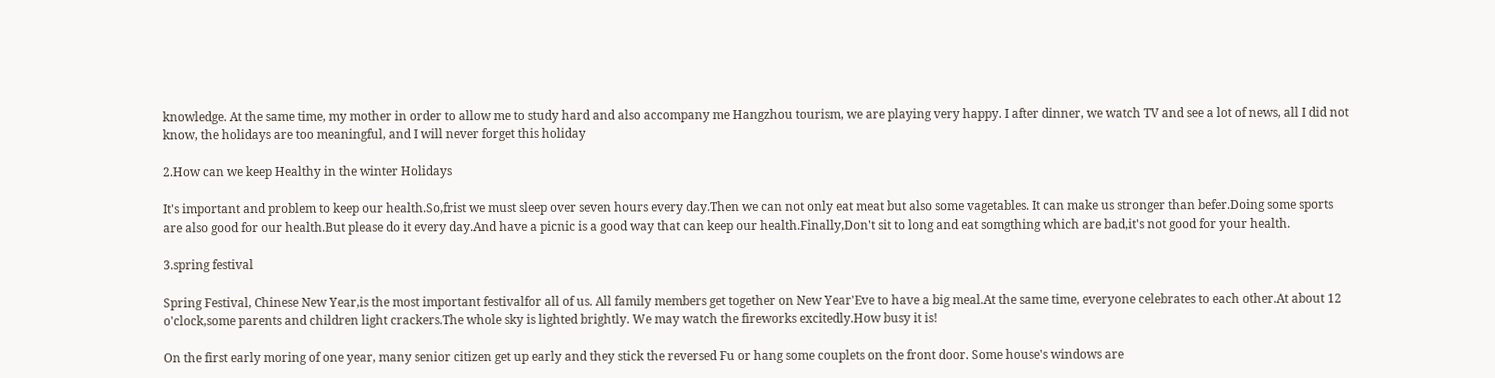knowledge. At the same time, my mother in order to allow me to study hard and also accompany me Hangzhou tourism, we are playing very happy. I after dinner, we watch TV and see a lot of news, all I did not know, the holidays are too meaningful, and I will never forget this holiday

2.How can we keep Healthy in the winter Holidays

It's important and problem to keep our health.So,frist we must sleep over seven hours every day.Then we can not only eat meat but also some vagetables. It can make us stronger than befer.Doing some sports are also good for our health.But please do it every day.And have a picnic is a good way that can keep our health.Finally,Don't sit to long and eat somgthing which are bad,it's not good for your health.

3.spring festival

Spring Festival, Chinese New Year,is the most important festivalfor all of us. All family members get together on New Year'Eve to have a big meal.At the same time, everyone celebrates to each other.At about 12 o'clock,some parents and children light crackers.The whole sky is lighted brightly. We may watch the fireworks excitedly.How busy it is!

On the first early moring of one year, many senior citizen get up early and they stick the reversed Fu or hang some couplets on the front door. Some house's windows are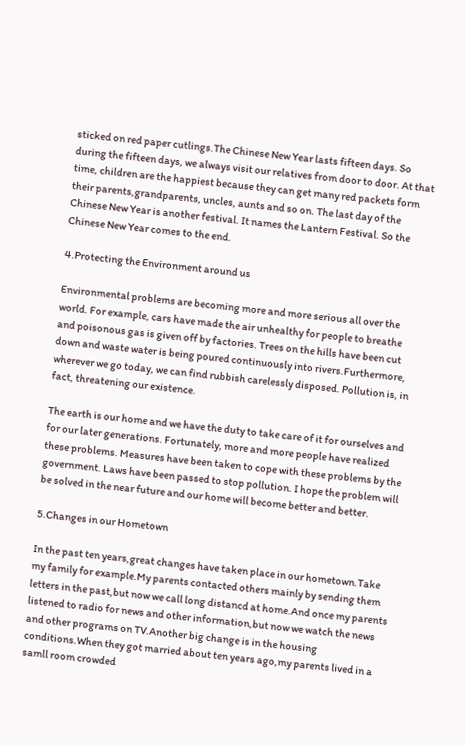sticked on red paper cutlings.The Chinese New Year lasts fifteen days. So during the fifteen days, we always visit our relatives from door to door. At that time, children are the happiest because they can get many red packets form their parents,grandparents, uncles, aunts and so on. The last day of the Chinese New Year is another festival. It names the Lantern Festival. So the Chinese New Year comes to the end.

4.Protecting the Environment around us

Environmental problems are becoming more and more serious all over the world. For example, cars have made the air unhealthy for people to breathe and poisonous gas is given off by factories. Trees on the hills have been cut down and waste water is being poured continuously into rivers.Furthermore, wherever we go today, we can find rubbish carelessly disposed. Pollution is, in fact, threatening our existence.

The earth is our home and we have the duty to take care of it for ourselves and for our later generations. Fortunately, more and more people have realized these problems. Measures have been taken to cope with these problems by the government. Laws have been passed to stop pollution. I hope the problem will be solved in the near future and our home will become better and better.

5.Changes in our Hometown

In the past ten years,great changes have taken place in our hometown.Take my family for example.My parents contacted others mainly by sending them letters in the past,but now we call long distancd at home.And once my parents listened to radio for news and other information,but now we watch the news and other programs on TV.Another big change is in the housing conditions.When they got married about ten years ago,my parents lived in a samll room crowded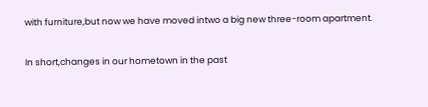with furniture,but now we have moved intwo a big new three-room apartment.

In short,changes in our hometown in the past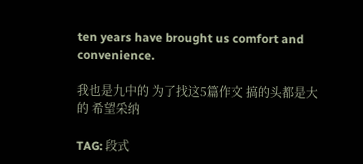ten years have brought us comfort and convenience.

我也是九中的 为了找这5篇作文 搞的头都是大的 希望采纳

TAG: 段式